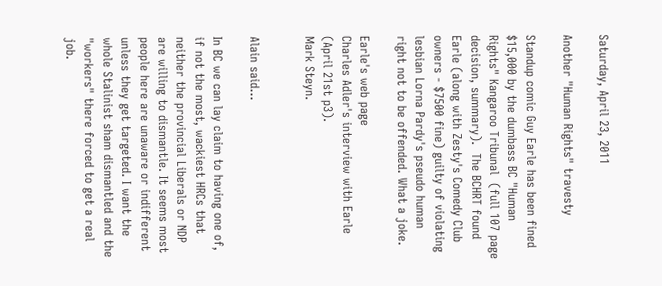Saturday, April 23, 2011

Another "Human Rights" travesty

Standup comic Guy Earle has been fined $15,000 by the dumbass BC "Human Rights" Kangaroo Tribunal  (full 107 page decision, summary).  The BCHRT found Earle (along with Zesty's Comedy Club owners - $7500 fine) guilty of violating lesbian Lorna Pardy's pseudo human right not to be offended. What a joke.

Earle's web page
Charles Adler's interview with Earle (April 21st p3).
Mark Steyn.


Alain said...

In BC we can lay claim to having one of, if not the most, wackiest HRCs that neither the provincial Liberals or NDP are willing to dismantle. It seems most people here are unaware or indifferent unless they get targeted. I want the whole Stalinist sham dismantled and the "workers" there forced to get a real job.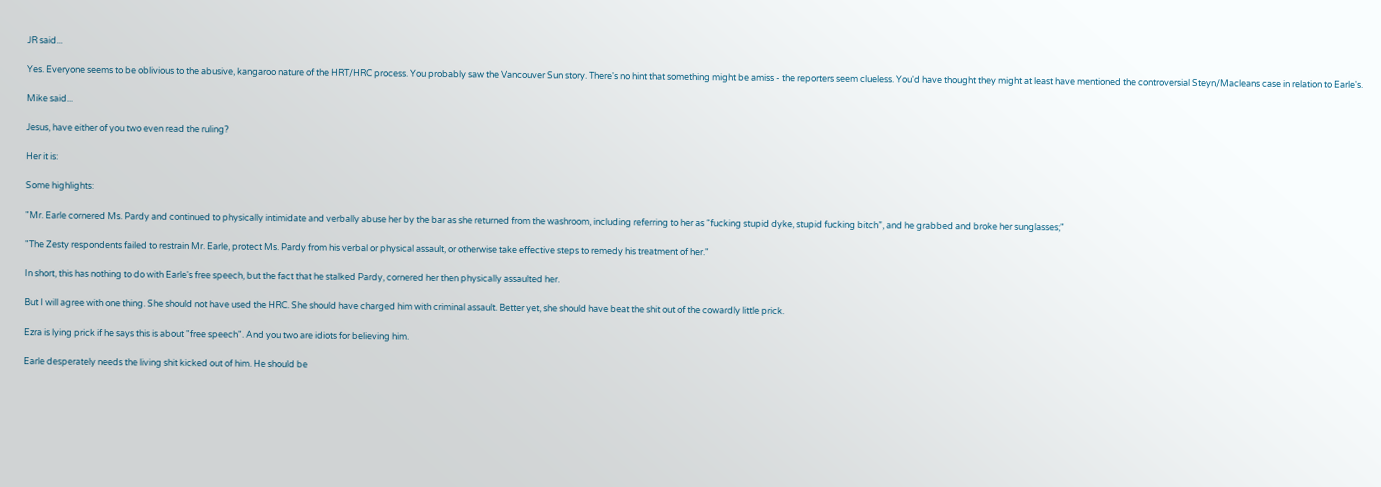JR said...

Yes. Everyone seems to be oblivious to the abusive, kangaroo nature of the HRT/HRC process. You probably saw the Vancouver Sun story. There's no hint that something might be amiss - the reporters seem clueless. You'd have thought they might at least have mentioned the controversial Steyn/Macleans case in relation to Earle's.

Mike said...

Jesus, have either of you two even read the ruling?

Her it is:

Some highlights:

"Mr. Earle cornered Ms. Pardy and continued to physically intimidate and verbally abuse her by the bar as she returned from the washroom, including referring to her as “fucking stupid dyke, stupid fucking bitch”, and he grabbed and broke her sunglasses;"

"The Zesty respondents failed to restrain Mr. Earle, protect Ms. Pardy from his verbal or physical assault, or otherwise take effective steps to remedy his treatment of her."

In short, this has nothing to do with Earle's free speech, but the fact that he stalked Pardy, cornered her then physically assaulted her.

But I will agree with one thing. She should not have used the HRC. She should have charged him with criminal assault. Better yet, she should have beat the shit out of the cowardly little prick.

Ezra is lying prick if he says this is about "free speech". And you two are idiots for believing him.

Earle desperately needs the living shit kicked out of him. He should be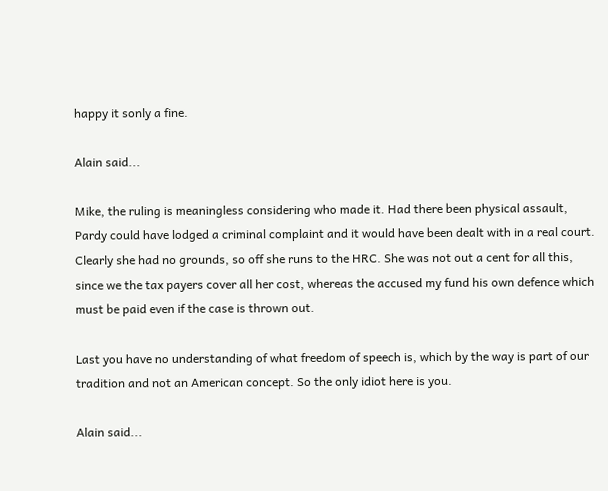happy it sonly a fine.

Alain said...

Mike, the ruling is meaningless considering who made it. Had there been physical assault, Pardy could have lodged a criminal complaint and it would have been dealt with in a real court. Clearly she had no grounds, so off she runs to the HRC. She was not out a cent for all this, since we the tax payers cover all her cost, whereas the accused my fund his own defence which must be paid even if the case is thrown out.

Last you have no understanding of what freedom of speech is, which by the way is part of our tradition and not an American concept. So the only idiot here is you.

Alain said...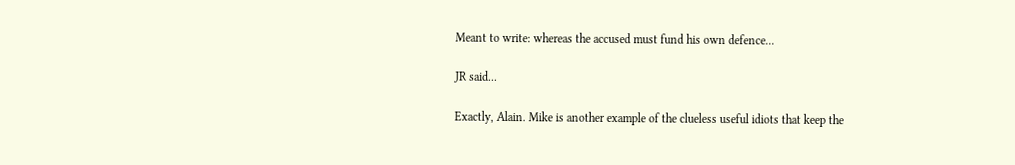Meant to write: whereas the accused must fund his own defence...

JR said...

Exactly, Alain. Mike is another example of the clueless useful idiots that keep the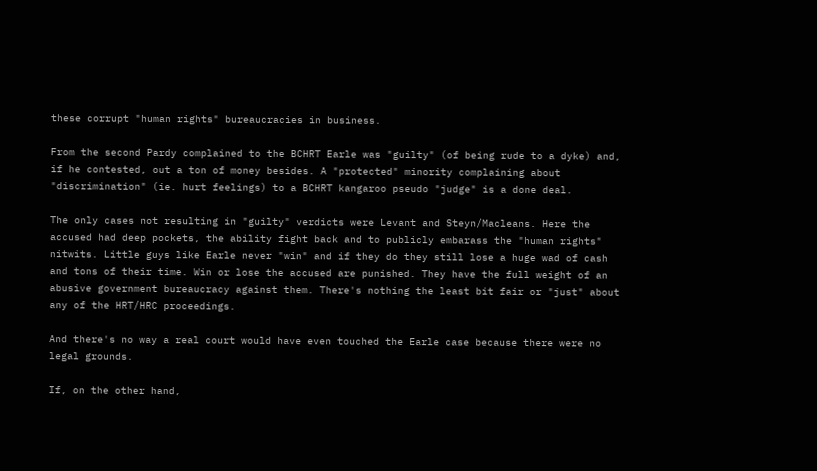these corrupt "human rights" bureaucracies in business.

From the second Pardy complained to the BCHRT Earle was "guilty" (of being rude to a dyke) and, if he contested, out a ton of money besides. A "protected" minority complaining about "discrimination" (ie. hurt feelings) to a BCHRT kangaroo pseudo "judge" is a done deal.

The only cases not resulting in "guilty" verdicts were Levant and Steyn/Macleans. Here the accused had deep pockets, the ability fight back and to publicly embarass the "human rights" nitwits. Little guys like Earle never "win" and if they do they still lose a huge wad of cash and tons of their time. Win or lose the accused are punished. They have the full weight of an abusive government bureaucracy against them. There's nothing the least bit fair or "just" about any of the HRT/HRC proceedings.

And there's no way a real court would have even touched the Earle case because there were no legal grounds.

If, on the other hand,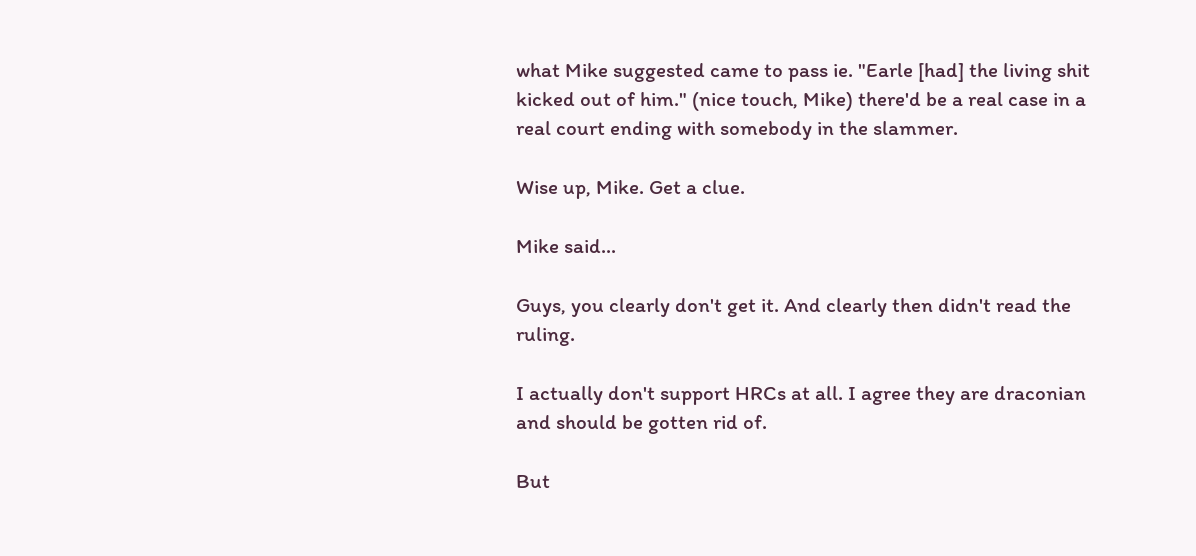what Mike suggested came to pass ie. "Earle [had] the living shit kicked out of him." (nice touch, Mike) there'd be a real case in a real court ending with somebody in the slammer.

Wise up, Mike. Get a clue.

Mike said...

Guys, you clearly don't get it. And clearly then didn't read the ruling.

I actually don't support HRCs at all. I agree they are draconian and should be gotten rid of.

But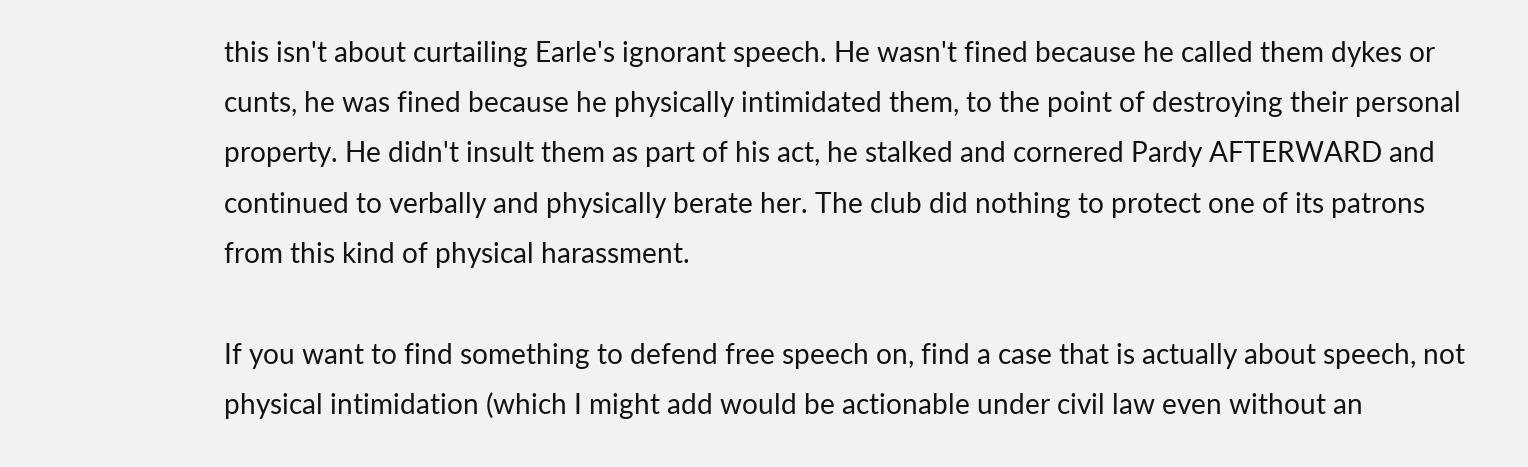this isn't about curtailing Earle's ignorant speech. He wasn't fined because he called them dykes or cunts, he was fined because he physically intimidated them, to the point of destroying their personal property. He didn't insult them as part of his act, he stalked and cornered Pardy AFTERWARD and continued to verbally and physically berate her. The club did nothing to protect one of its patrons from this kind of physical harassment.

If you want to find something to defend free speech on, find a case that is actually about speech, not physical intimidation (which I might add would be actionable under civil law even without an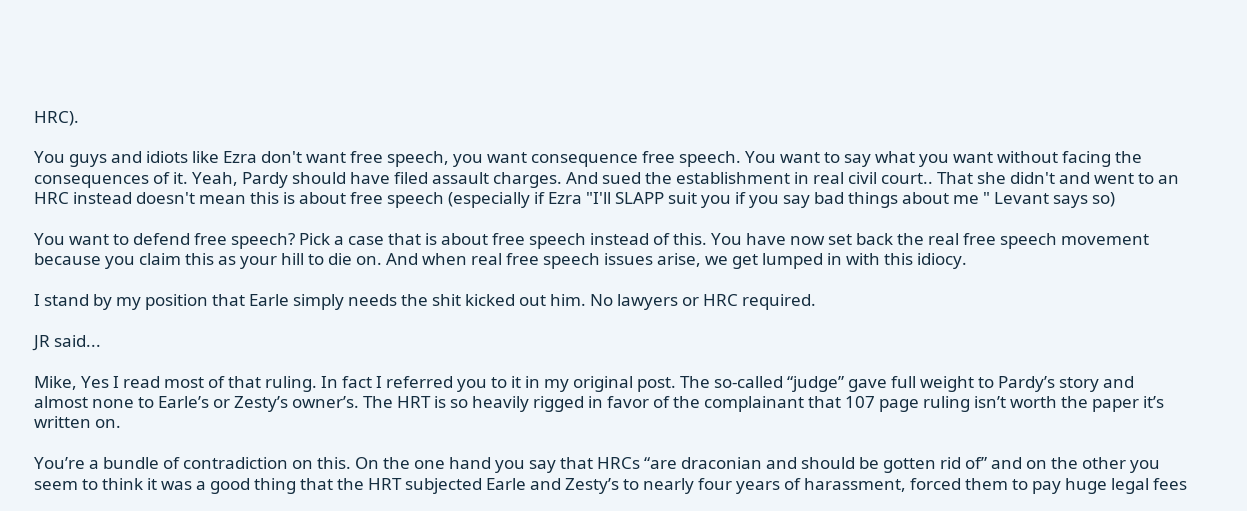HRC).

You guys and idiots like Ezra don't want free speech, you want consequence free speech. You want to say what you want without facing the consequences of it. Yeah, Pardy should have filed assault charges. And sued the establishment in real civil court.. That she didn't and went to an HRC instead doesn't mean this is about free speech (especially if Ezra "I'll SLAPP suit you if you say bad things about me " Levant says so)

You want to defend free speech? Pick a case that is about free speech instead of this. You have now set back the real free speech movement because you claim this as your hill to die on. And when real free speech issues arise, we get lumped in with this idiocy.

I stand by my position that Earle simply needs the shit kicked out him. No lawyers or HRC required.

JR said...

Mike, Yes I read most of that ruling. In fact I referred you to it in my original post. The so-called “judge” gave full weight to Pardy’s story and almost none to Earle’s or Zesty’s owner’s. The HRT is so heavily rigged in favor of the complainant that 107 page ruling isn’t worth the paper it’s written on.

You’re a bundle of contradiction on this. On the one hand you say that HRCs “are draconian and should be gotten rid of” and on the other you seem to think it was a good thing that the HRT subjected Earle and Zesty’s to nearly four years of harassment, forced them to pay huge legal fees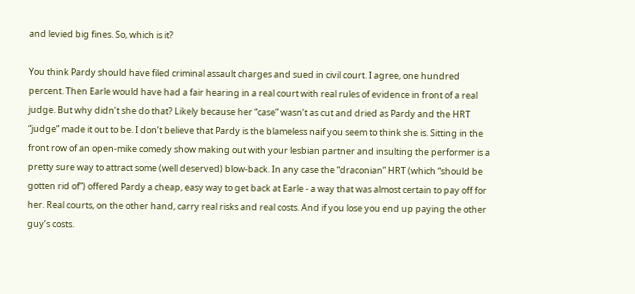and levied big fines. So, which is it?

You think Pardy should have filed criminal assault charges and sued in civil court. I agree, one hundred percent. Then Earle would have had a fair hearing in a real court with real rules of evidence in front of a real judge. But why didn’t she do that? Likely because her “case” wasn’t as cut and dried as Pardy and the HRT “judge” made it out to be. I don’t believe that Pardy is the blameless naif you seem to think she is. Sitting in the front row of an open-mike comedy show making out with your lesbian partner and insulting the performer is a pretty sure way to attract some (well deserved) blow-back. In any case the “draconian” HRT (which “should be gotten rid of”) offered Pardy a cheap, easy way to get back at Earle - a way that was almost certain to pay off for her. Real courts, on the other hand, carry real risks and real costs. And if you lose you end up paying the other guy’s costs.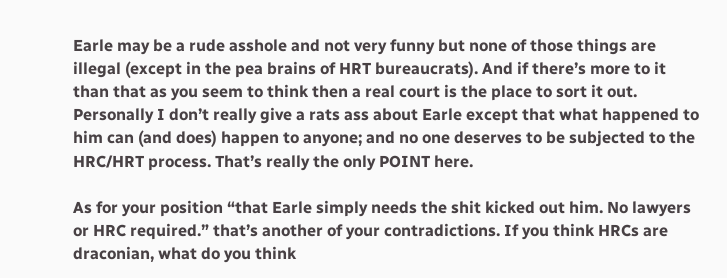Earle may be a rude asshole and not very funny but none of those things are illegal (except in the pea brains of HRT bureaucrats). And if there’s more to it than that as you seem to think then a real court is the place to sort it out. Personally I don’t really give a rats ass about Earle except that what happened to him can (and does) happen to anyone; and no one deserves to be subjected to the HRC/HRT process. That’s really the only POINT here.

As for your position “that Earle simply needs the shit kicked out him. No lawyers or HRC required.” that’s another of your contradictions. If you think HRCs are draconian, what do you think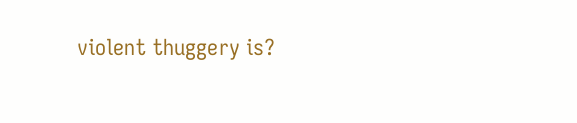violent thuggery is?